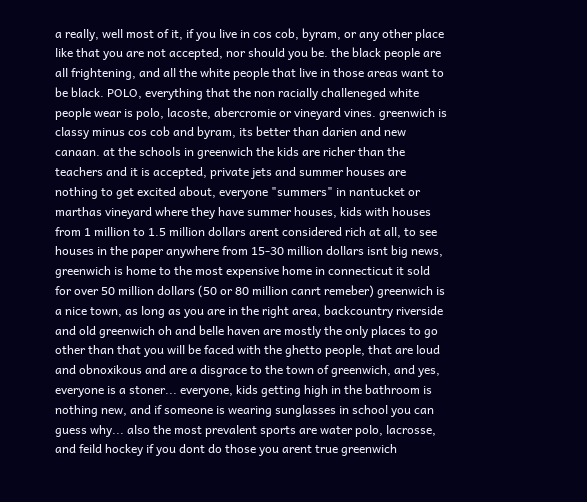a really, well most of it, if you live in cos cob, byram, or any other place like that you are not accepted, nor should you be. the black people are all frightening, and all the white people that live in those areas want to be black. POLO, everything that the non racially challeneged white people wear is polo, lacoste, abercromie or vineyard vines. greenwich is classy minus cos cob and byram, its better than darien and new canaan. at the schools in greenwich the kids are richer than the teachers and it is accepted, private jets and summer houses are nothing to get excited about, everyone "summers" in nantucket or marthas vineyard where they have summer houses, kids with houses from 1 million to 1.5 million dollars arent considered rich at all, to see houses in the paper anywhere from 15-30 million dollars isnt big news, greenwich is home to the most expensive home in connecticut it sold for over 50 million dollars (50 or 80 million canrt remeber) greenwich is a nice town, as long as you are in the right area, backcountry riverside and old greenwich oh and belle haven are mostly the only places to go other than that you will be faced with the ghetto people, that are loud and obnoxikous and are a disgrace to the town of greenwich, and yes, everyone is a stoner... everyone, kids getting high in the bathroom is nothing new, and if someone is wearing sunglasses in school you can guess why... also the most prevalent sports are water polo, lacrosse, and feild hockey if you dont do those you arent true greenwich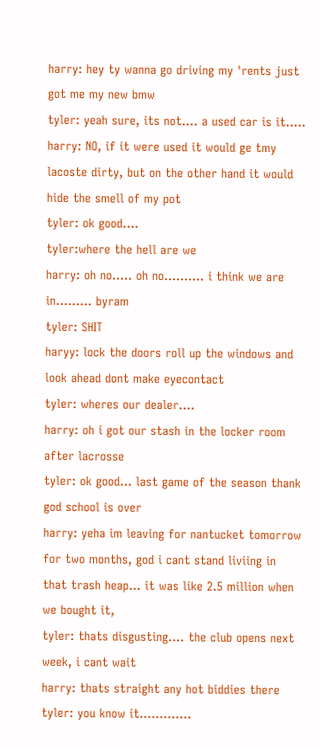harry: hey ty wanna go driving my 'rents just got me my new bmw
tyler: yeah sure, its not.... a used car is it.....
harry: NO, if it were used it would ge tmy lacoste dirty, but on the other hand it would hide the smell of my pot
tyler: ok good....
tyler:where the hell are we
harry: oh no..... oh no.......... i think we are in......... byram
tyler: SHIT
haryy: lock the doors roll up the windows and look ahead dont make eyecontact
tyler: wheres our dealer....
harry: oh i got our stash in the locker room after lacrosse
tyler: ok good... last game of the season thank god school is over
harry: yeha im leaving for nantucket tomorrow for two months, god i cant stand liviing in that trash heap... it was like 2.5 million when we bought it,
tyler: thats disgusting.... the club opens next week, i cant wait
harry: thats straight any hot biddies there
tyler: you know it.............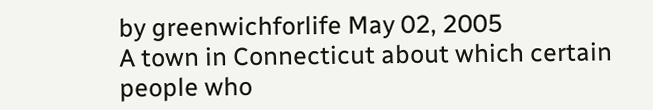by greenwichforlife May 02, 2005
A town in Connecticut about which certain people who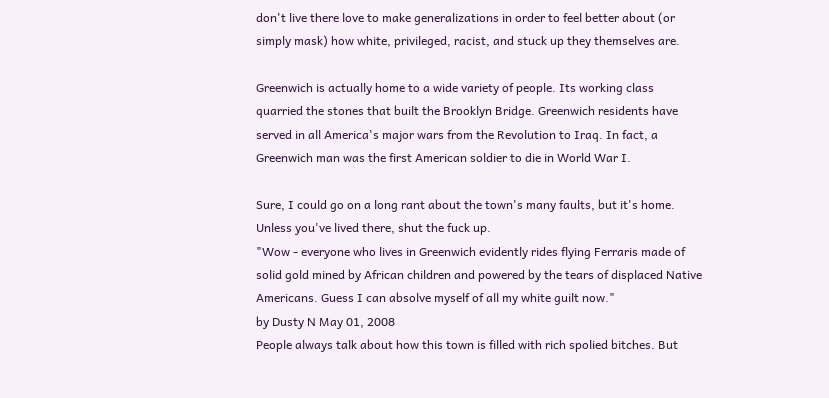don't live there love to make generalizations in order to feel better about (or simply mask) how white, privileged, racist, and stuck up they themselves are.

Greenwich is actually home to a wide variety of people. Its working class quarried the stones that built the Brooklyn Bridge. Greenwich residents have served in all America's major wars from the Revolution to Iraq. In fact, a Greenwich man was the first American soldier to die in World War I.

Sure, I could go on a long rant about the town's many faults, but it's home. Unless you've lived there, shut the fuck up.
"Wow - everyone who lives in Greenwich evidently rides flying Ferraris made of solid gold mined by African children and powered by the tears of displaced Native Americans. Guess I can absolve myself of all my white guilt now."
by Dusty N May 01, 2008
People always talk about how this town is filled with rich spolied bitches. But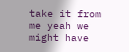take it from me yeah we might have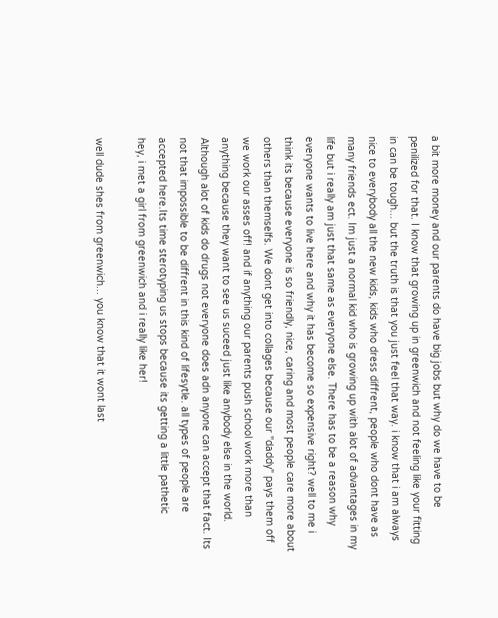a bit more money and our parents do have big jobs but why do we have to be penilized for that. I know that growing up in greenwich and not feeling like your fitting in can be tough... but the truth is that you just feel that way. i know that i am always nice to everybody all the new kids, kids who dress diffrent, people who dont have as many friends ect. Im just a normal kid who is growing up with alot of advantages in my life but i really am just that same as everyone else. There has to be a reason why everyone wants to live here and why it has become so expensive right? well to me i think its because everyone is so friendly, nice, caring and most people care more about others than themselfs. We dont get into collages because our "daddy" pays them off we work our asses off! and if anything our parents push school work more than anything because they want to see us suceed just like anybody else in the world. Although alot of kids do drugs not everyone does adn anyone can accept that fact. Its not that impossible to be diffrent in this kind of lifesytle. all types of people are accepted here.Its time sterotyping us stops because its getting a little pathetic
hey, i met a girl from greenwich and i really like her!

well dude shes from greenwich... you know that it wont last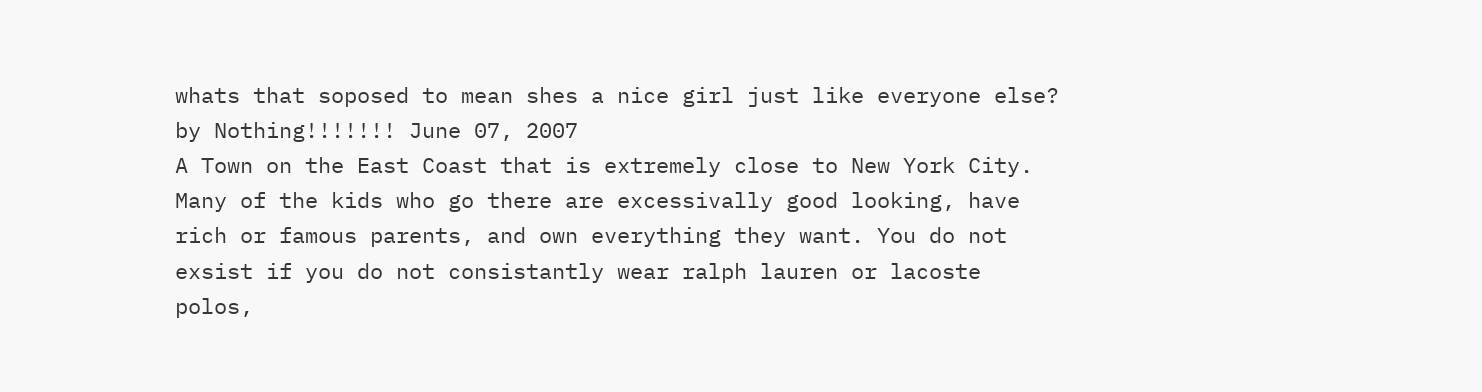whats that soposed to mean shes a nice girl just like everyone else?
by Nothing!!!!!!! June 07, 2007
A Town on the East Coast that is extremely close to New York City. Many of the kids who go there are excessivally good looking, have rich or famous parents, and own everything they want. You do not exsist if you do not consistantly wear ralph lauren or lacoste polos,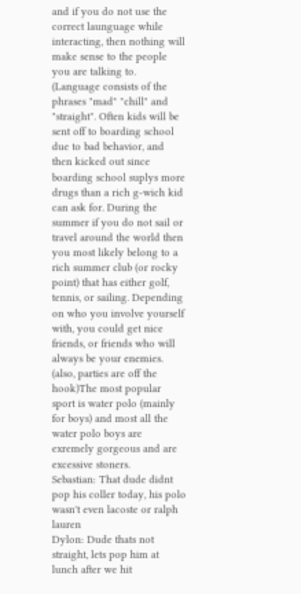and if you do not use the correct launguage while interacting, then nothing will make sense to the people you are talking to. (Language consists of the phrases "mad" "chill" and "straight". Often kids will be sent off to boarding school due to bad behavior, and then kicked out since boarding school suplys more drugs than a rich g-wich kid can ask for. During the summer if you do not sail or travel around the world then you most likely belong to a rich summer club (or rocky point) that has either golf, tennis, or sailing. Depending on who you involve yourself with, you could get nice friends, or friends who will always be your enemies. (also, parties are off the hook)The most popular sport is water polo (mainly for boys) and most all the water polo boys are exremely gorgeous and are excessive stoners.
Sebastian: That dude didnt pop his coller today, his polo wasn't even lacoste or ralph lauren
Dylon: Dude thats not straight, lets pop him at lunch after we hit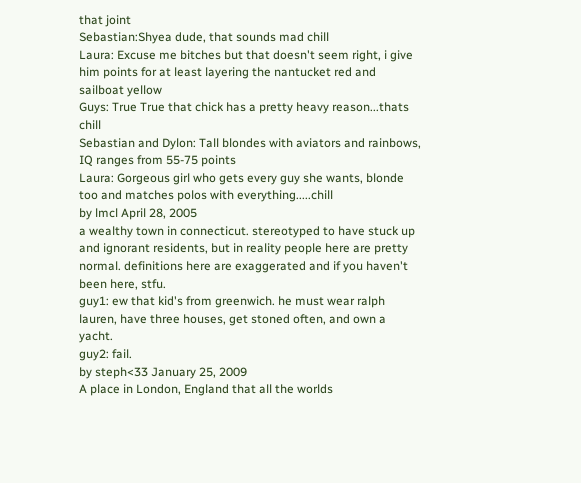that joint
Sebastian:Shyea dude, that sounds mad chill
Laura: Excuse me bitches but that doesn't seem right, i give him points for at least layering the nantucket red and sailboat yellow
Guys: True True that chick has a pretty heavy reason...thats chill
Sebastian and Dylon: Tall blondes with aviators and rainbows, IQ ranges from 55-75 points
Laura: Gorgeous girl who gets every guy she wants, blonde too and matches polos with everything.....chill
by lmcl April 28, 2005
a wealthy town in connecticut. stereotyped to have stuck up and ignorant residents, but in reality people here are pretty normal. definitions here are exaggerated and if you haven't been here, stfu.
guy1: ew that kid's from greenwich. he must wear ralph lauren, have three houses, get stoned often, and own a yacht.
guy2: fail.
by steph<33 January 25, 2009
A place in London, England that all the worlds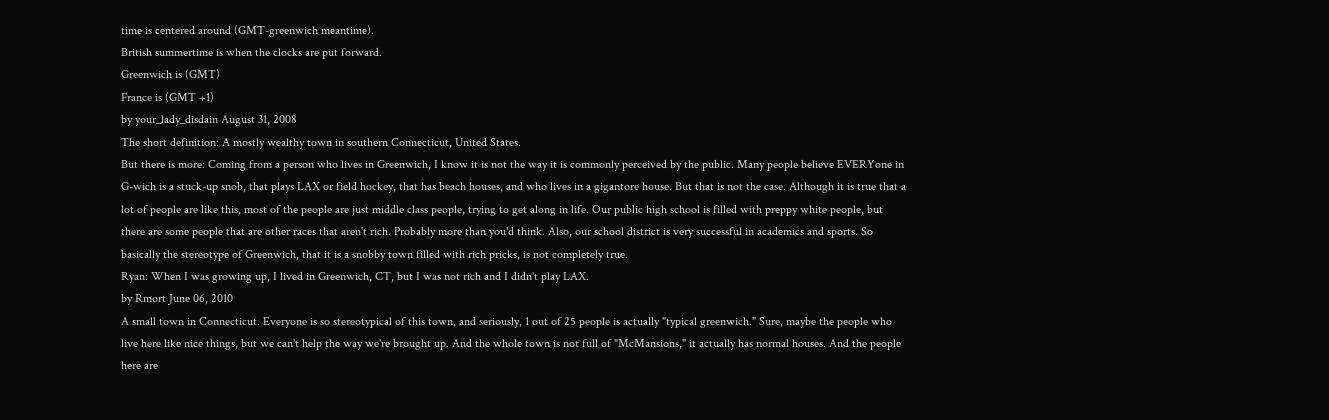time is centered around (GMT-greenwich meantime).
British summertime is when the clocks are put forward.
Greenwich is (GMT)
France is (GMT +1)
by your_lady_disdain August 31, 2008
The short definition: A mostly wealthy town in southern Connecticut, United States.
But there is more: Coming from a person who lives in Greenwich, I know it is not the way it is commonly perceived by the public. Many people believe EVERYone in G-wich is a stuck-up snob, that plays LAX or field hockey, that has beach houses, and who lives in a gigantore house. But that is not the case. Although it is true that a lot of people are like this, most of the people are just middle class people, trying to get along in life. Our public high school is filled with preppy white people, but there are some people that are other races that aren't rich. Probably more than you'd think. Also, our school district is very successful in academics and sports. So basically the stereotype of Greenwich, that it is a snobby town filled with rich pricks, is not completely true.
Ryan: When I was growing up, I lived in Greenwich, CT, but I was not rich and I didn't play LAX.
by Rmort June 06, 2010
A small town in Connecticut. Everyone is so stereotypical of this town, and seriously, 1 out of 25 people is actually "typical greenwich." Sure, maybe the people who live here like nice things, but we can't help the way we're brought up. And the whole town is not full of "McMansions," it actually has normal houses. And the people here are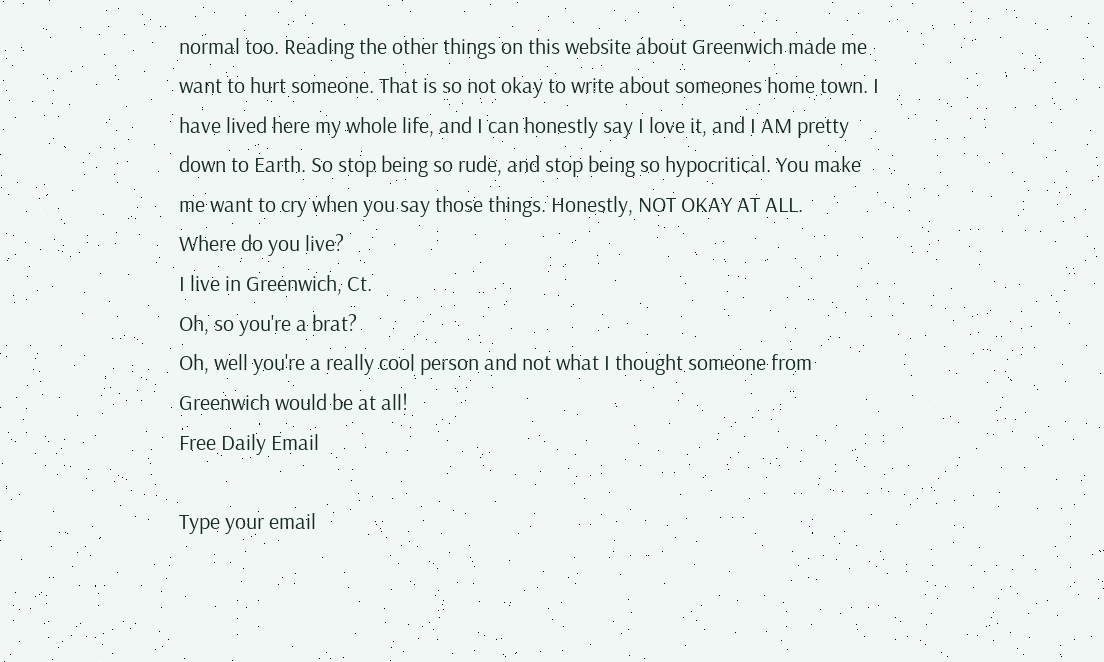normal too. Reading the other things on this website about Greenwich made me want to hurt someone. That is so not okay to write about someones home town. I have lived here my whole life, and I can honestly say I love it, and I AM pretty down to Earth. So stop being so rude, and stop being so hypocritical. You make me want to cry when you say those things. Honestly, NOT OKAY AT ALL.
Where do you live?
I live in Greenwich, Ct.
Oh, so you're a brat?
Oh, well you're a really cool person and not what I thought someone from Greenwich would be at all!
Free Daily Email

Type your email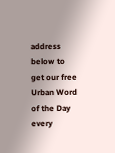address below to get our free Urban Word of the Day every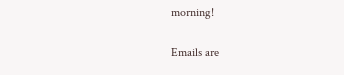morning!

Emails are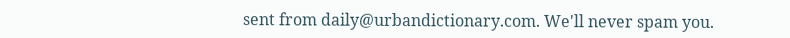sent from daily@urbandictionary.com. We'll never spam you.